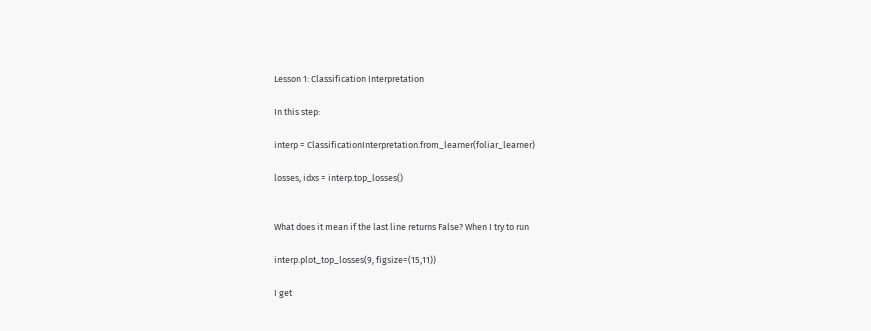Lesson 1: Classification Interpretation

In this step:

interp = ClassificationInterpretation.from_learner(foliar_learner)

losses, idxs = interp.top_losses()


What does it mean if the last line returns False? When I try to run

interp.plot_top_losses(9, figsize=(15,11))

I get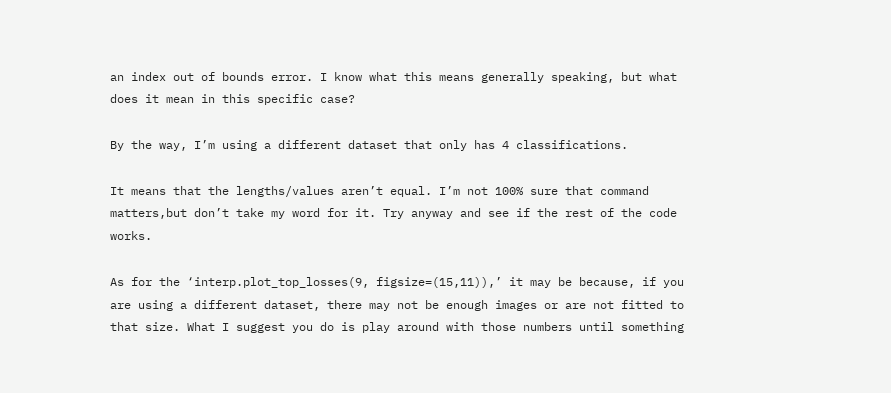an index out of bounds error. I know what this means generally speaking, but what does it mean in this specific case?

By the way, I’m using a different dataset that only has 4 classifications.

It means that the lengths/values aren’t equal. I’m not 100% sure that command matters,but don’t take my word for it. Try anyway and see if the rest of the code works.

As for the ‘interp.plot_top_losses(9, figsize=(15,11)),’ it may be because, if you are using a different dataset, there may not be enough images or are not fitted to that size. What I suggest you do is play around with those numbers until something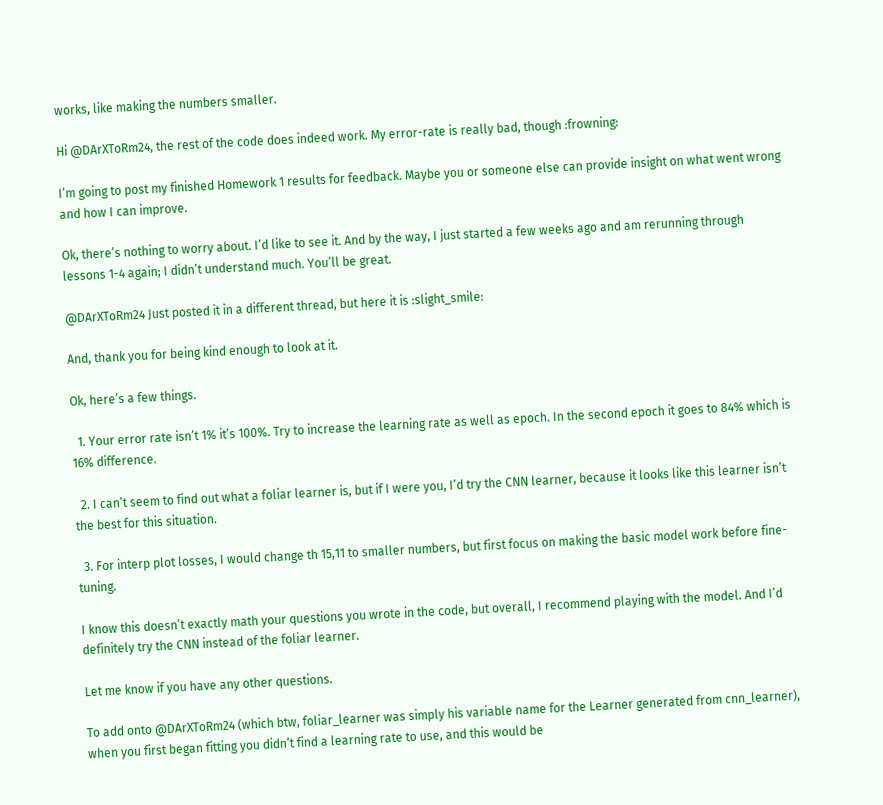works, like making the numbers smaller.

Hi @DArXToRm24, the rest of the code does indeed work. My error-rate is really bad, though :frowning:

I’m going to post my finished Homework 1 results for feedback. Maybe you or someone else can provide insight on what went wrong and how I can improve.

Ok, there’s nothing to worry about. I’d like to see it. And by the way, I just started a few weeks ago and am rerunning through lessons 1-4 again; I didn’t understand much. You’ll be great.

@DArXToRm24 Just posted it in a different thread, but here it is :slight_smile:

And, thank you for being kind enough to look at it.

Ok, here’s a few things.

  1. Your error rate isn’t 1% it’s 100%. Try to increase the learning rate as well as epoch. In the second epoch it goes to 84% which is 16% difference.

  2. I can’t seem to find out what a foliar learner is, but if I were you, I’d try the CNN learner, because it looks like this learner isn’t the best for this situation.

  3. For interp plot losses, I would change th 15,11 to smaller numbers, but first focus on making the basic model work before fine-tuning.

I know this doesn’t exactly math your questions you wrote in the code, but overall, I recommend playing with the model. And I’d definitely try the CNN instead of the foliar learner.

Let me know if you have any other questions.

To add onto @DArXToRm24 (which btw, foliar_learner was simply his variable name for the Learner generated from cnn_learner), when you first began fitting you didn’t find a learning rate to use, and this would be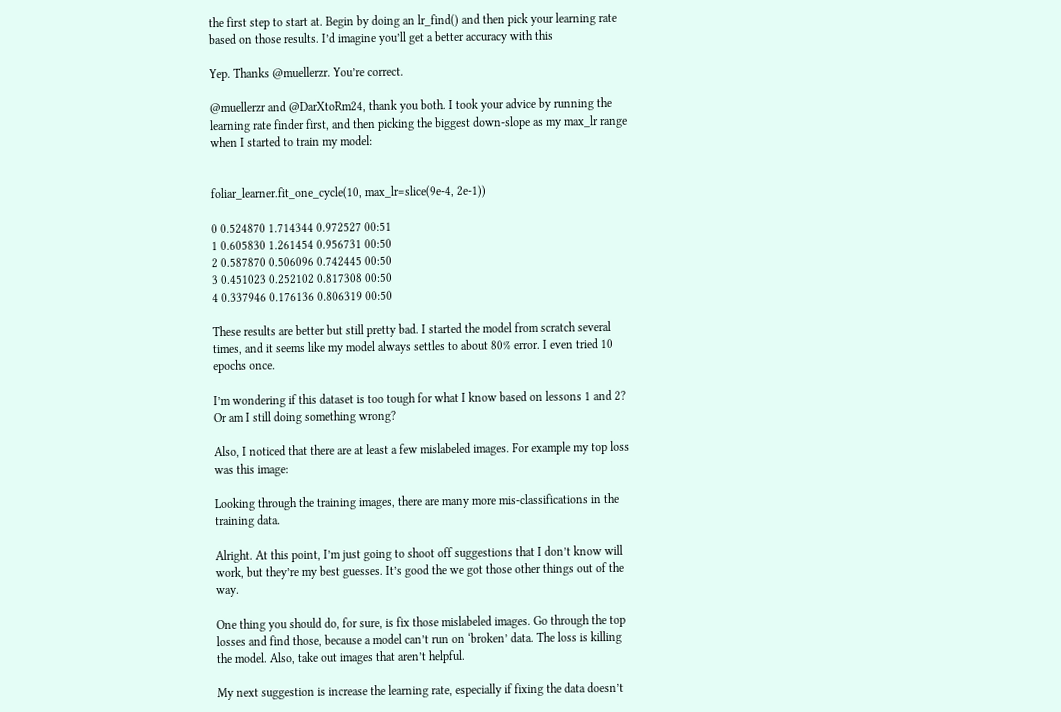the first step to start at. Begin by doing an lr_find() and then pick your learning rate based on those results. I’d imagine you’ll get a better accuracy with this

Yep. Thanks @muellerzr. You’re correct.

@muellerzr and @DarXtoRm24, thank you both. I took your advice by running the learning rate finder first, and then picking the biggest down-slope as my max_lr range when I started to train my model:


foliar_learner.fit_one_cycle(10, max_lr=slice(9e-4, 2e-1))

0 0.524870 1.714344 0.972527 00:51
1 0.605830 1.261454 0.956731 00:50
2 0.587870 0.506096 0.742445 00:50
3 0.451023 0.252102 0.817308 00:50
4 0.337946 0.176136 0.806319 00:50

These results are better but still pretty bad. I started the model from scratch several times, and it seems like my model always settles to about 80% error. I even tried 10 epochs once.

I’m wondering if this dataset is too tough for what I know based on lessons 1 and 2? Or am I still doing something wrong?

Also, I noticed that there are at least a few mislabeled images. For example my top loss was this image:

Looking through the training images, there are many more mis-classifications in the training data.

Alright. At this point, I’m just going to shoot off suggestions that I don’t know will work, but they’re my best guesses. It’s good the we got those other things out of the way.

One thing you should do, for sure, is fix those mislabeled images. Go through the top losses and find those, because a model can’t run on ‘broken’ data. The loss is killing the model. Also, take out images that aren’t helpful.

My next suggestion is increase the learning rate, especially if fixing the data doesn’t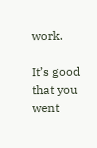work.

It’s good that you went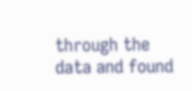through the data and found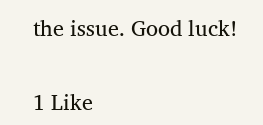the issue. Good luck!

1 Like